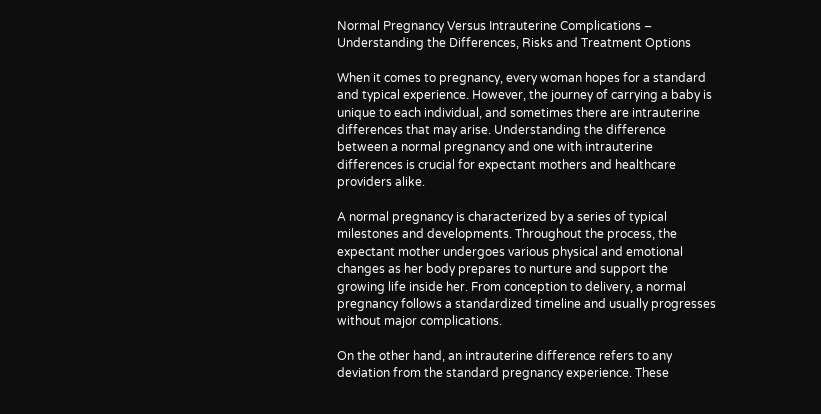Normal Pregnancy Versus Intrauterine Complications – Understanding the Differences, Risks and Treatment Options

When it comes to pregnancy, every woman hopes for a standard and typical experience. However, the journey of carrying a baby is unique to each individual, and sometimes there are intrauterine differences that may arise. Understanding the difference between a normal pregnancy and one with intrauterine differences is crucial for expectant mothers and healthcare providers alike.

A normal pregnancy is characterized by a series of typical milestones and developments. Throughout the process, the expectant mother undergoes various physical and emotional changes as her body prepares to nurture and support the growing life inside her. From conception to delivery, a normal pregnancy follows a standardized timeline and usually progresses without major complications.

On the other hand, an intrauterine difference refers to any deviation from the standard pregnancy experience. These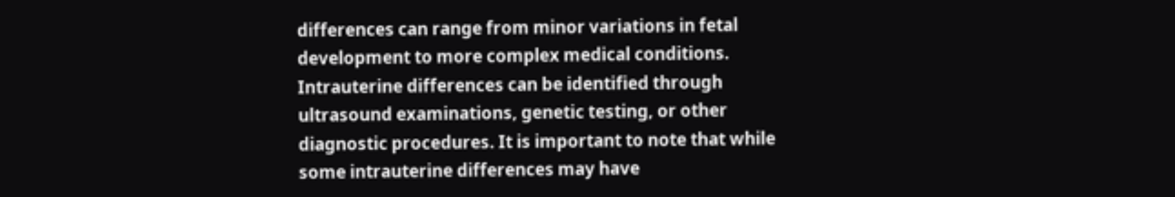differences can range from minor variations in fetal development to more complex medical conditions. Intrauterine differences can be identified through ultrasound examinations, genetic testing, or other diagnostic procedures. It is important to note that while some intrauterine differences may have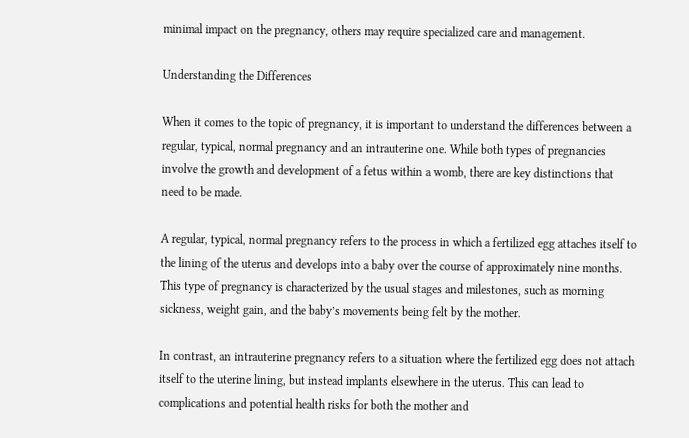minimal impact on the pregnancy, others may require specialized care and management.

Understanding the Differences

When it comes to the topic of pregnancy, it is important to understand the differences between a regular, typical, normal pregnancy and an intrauterine one. While both types of pregnancies involve the growth and development of a fetus within a womb, there are key distinctions that need to be made.

A regular, typical, normal pregnancy refers to the process in which a fertilized egg attaches itself to the lining of the uterus and develops into a baby over the course of approximately nine months. This type of pregnancy is characterized by the usual stages and milestones, such as morning sickness, weight gain, and the baby’s movements being felt by the mother.

In contrast, an intrauterine pregnancy refers to a situation where the fertilized egg does not attach itself to the uterine lining, but instead implants elsewhere in the uterus. This can lead to complications and potential health risks for both the mother and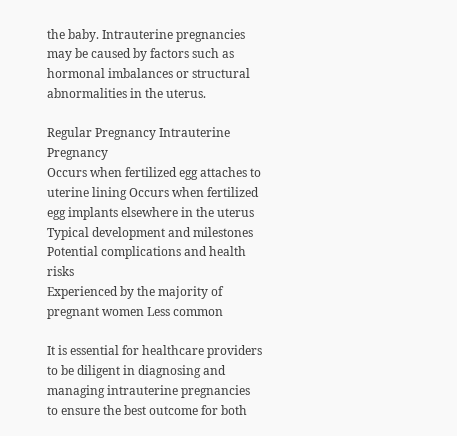the baby. Intrauterine pregnancies may be caused by factors such as hormonal imbalances or structural abnormalities in the uterus.

Regular Pregnancy Intrauterine Pregnancy
Occurs when fertilized egg attaches to uterine lining Occurs when fertilized egg implants elsewhere in the uterus
Typical development and milestones Potential complications and health risks
Experienced by the majority of pregnant women Less common

It is essential for healthcare providers to be diligent in diagnosing and managing intrauterine pregnancies to ensure the best outcome for both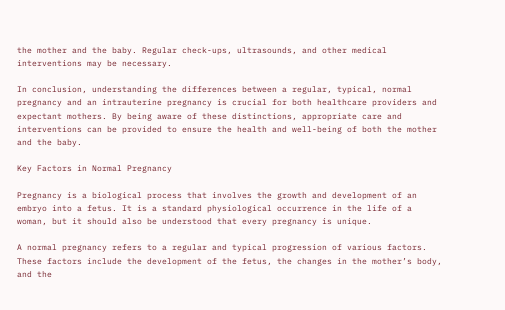the mother and the baby. Regular check-ups, ultrasounds, and other medical interventions may be necessary.

In conclusion, understanding the differences between a regular, typical, normal pregnancy and an intrauterine pregnancy is crucial for both healthcare providers and expectant mothers. By being aware of these distinctions, appropriate care and interventions can be provided to ensure the health and well-being of both the mother and the baby.

Key Factors in Normal Pregnancy

Pregnancy is a biological process that involves the growth and development of an embryo into a fetus. It is a standard physiological occurrence in the life of a woman, but it should also be understood that every pregnancy is unique.

A normal pregnancy refers to a regular and typical progression of various factors. These factors include the development of the fetus, the changes in the mother’s body, and the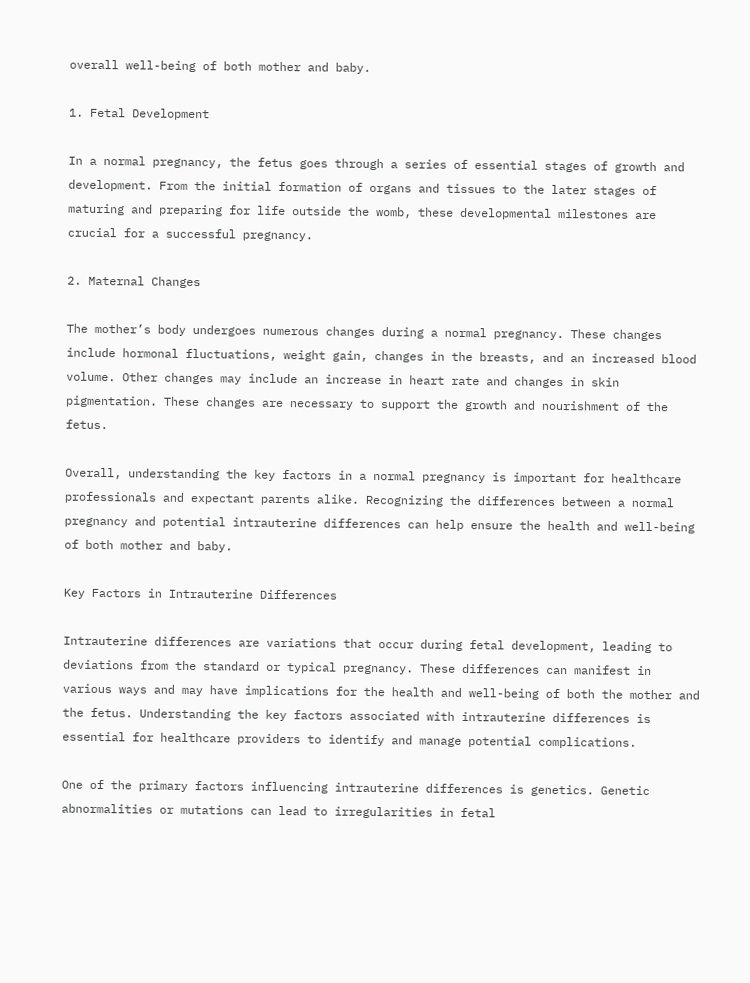overall well-being of both mother and baby.

1. Fetal Development

In a normal pregnancy, the fetus goes through a series of essential stages of growth and development. From the initial formation of organs and tissues to the later stages of maturing and preparing for life outside the womb, these developmental milestones are crucial for a successful pregnancy.

2. Maternal Changes

The mother’s body undergoes numerous changes during a normal pregnancy. These changes include hormonal fluctuations, weight gain, changes in the breasts, and an increased blood volume. Other changes may include an increase in heart rate and changes in skin pigmentation. These changes are necessary to support the growth and nourishment of the fetus.

Overall, understanding the key factors in a normal pregnancy is important for healthcare professionals and expectant parents alike. Recognizing the differences between a normal pregnancy and potential intrauterine differences can help ensure the health and well-being of both mother and baby.

Key Factors in Intrauterine Differences

Intrauterine differences are variations that occur during fetal development, leading to deviations from the standard or typical pregnancy. These differences can manifest in various ways and may have implications for the health and well-being of both the mother and the fetus. Understanding the key factors associated with intrauterine differences is essential for healthcare providers to identify and manage potential complications.

One of the primary factors influencing intrauterine differences is genetics. Genetic abnormalities or mutations can lead to irregularities in fetal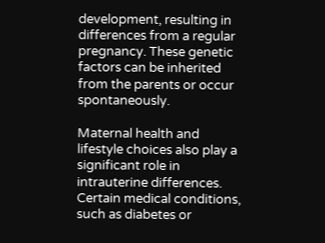development, resulting in differences from a regular pregnancy. These genetic factors can be inherited from the parents or occur spontaneously.

Maternal health and lifestyle choices also play a significant role in intrauterine differences. Certain medical conditions, such as diabetes or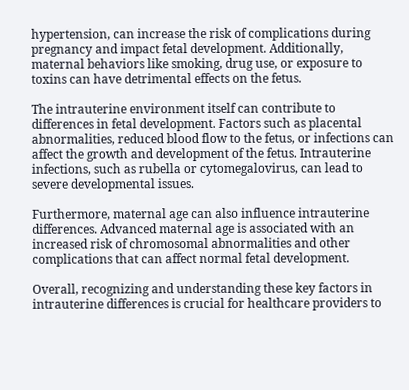hypertension, can increase the risk of complications during pregnancy and impact fetal development. Additionally, maternal behaviors like smoking, drug use, or exposure to toxins can have detrimental effects on the fetus.

The intrauterine environment itself can contribute to differences in fetal development. Factors such as placental abnormalities, reduced blood flow to the fetus, or infections can affect the growth and development of the fetus. Intrauterine infections, such as rubella or cytomegalovirus, can lead to severe developmental issues.

Furthermore, maternal age can also influence intrauterine differences. Advanced maternal age is associated with an increased risk of chromosomal abnormalities and other complications that can affect normal fetal development.

Overall, recognizing and understanding these key factors in intrauterine differences is crucial for healthcare providers to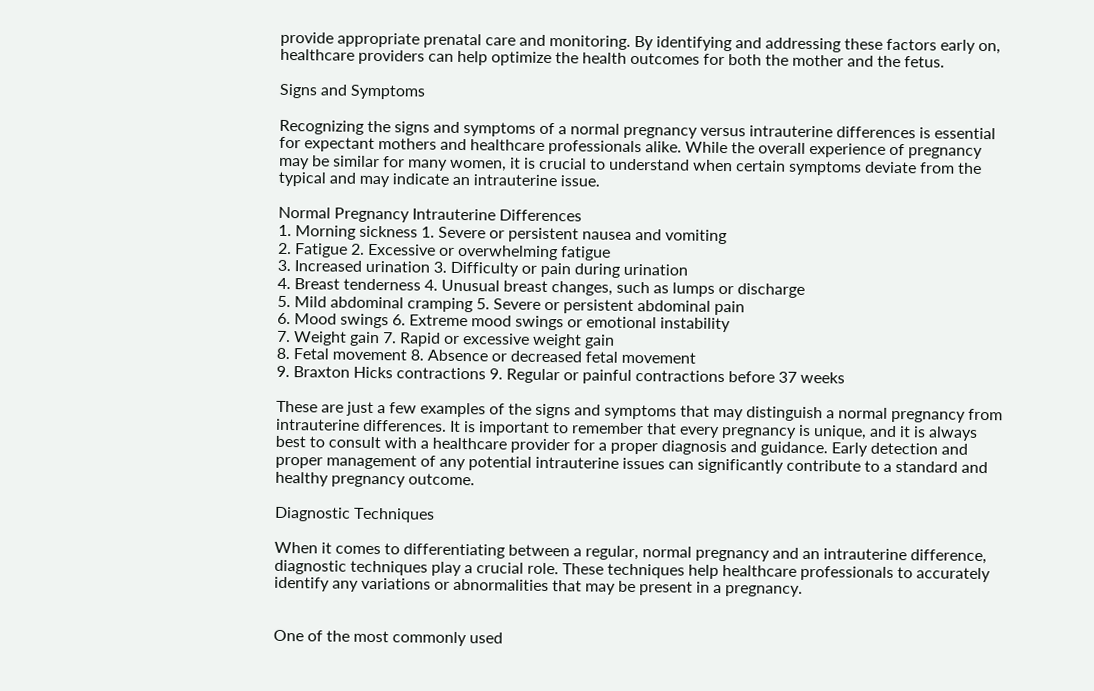provide appropriate prenatal care and monitoring. By identifying and addressing these factors early on, healthcare providers can help optimize the health outcomes for both the mother and the fetus.

Signs and Symptoms

Recognizing the signs and symptoms of a normal pregnancy versus intrauterine differences is essential for expectant mothers and healthcare professionals alike. While the overall experience of pregnancy may be similar for many women, it is crucial to understand when certain symptoms deviate from the typical and may indicate an intrauterine issue.

Normal Pregnancy Intrauterine Differences
1. Morning sickness 1. Severe or persistent nausea and vomiting
2. Fatigue 2. Excessive or overwhelming fatigue
3. Increased urination 3. Difficulty or pain during urination
4. Breast tenderness 4. Unusual breast changes, such as lumps or discharge
5. Mild abdominal cramping 5. Severe or persistent abdominal pain
6. Mood swings 6. Extreme mood swings or emotional instability
7. Weight gain 7. Rapid or excessive weight gain
8. Fetal movement 8. Absence or decreased fetal movement
9. Braxton Hicks contractions 9. Regular or painful contractions before 37 weeks

These are just a few examples of the signs and symptoms that may distinguish a normal pregnancy from intrauterine differences. It is important to remember that every pregnancy is unique, and it is always best to consult with a healthcare provider for a proper diagnosis and guidance. Early detection and proper management of any potential intrauterine issues can significantly contribute to a standard and healthy pregnancy outcome.

Diagnostic Techniques

When it comes to differentiating between a regular, normal pregnancy and an intrauterine difference, diagnostic techniques play a crucial role. These techniques help healthcare professionals to accurately identify any variations or abnormalities that may be present in a pregnancy.


One of the most commonly used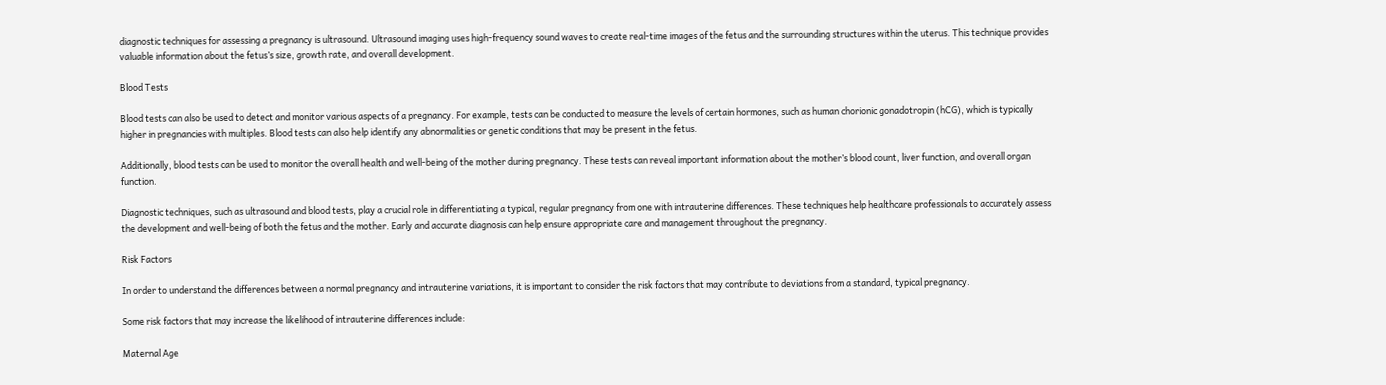diagnostic techniques for assessing a pregnancy is ultrasound. Ultrasound imaging uses high-frequency sound waves to create real-time images of the fetus and the surrounding structures within the uterus. This technique provides valuable information about the fetus’s size, growth rate, and overall development.

Blood Tests

Blood tests can also be used to detect and monitor various aspects of a pregnancy. For example, tests can be conducted to measure the levels of certain hormones, such as human chorionic gonadotropin (hCG), which is typically higher in pregnancies with multiples. Blood tests can also help identify any abnormalities or genetic conditions that may be present in the fetus.

Additionally, blood tests can be used to monitor the overall health and well-being of the mother during pregnancy. These tests can reveal important information about the mother’s blood count, liver function, and overall organ function.

Diagnostic techniques, such as ultrasound and blood tests, play a crucial role in differentiating a typical, regular pregnancy from one with intrauterine differences. These techniques help healthcare professionals to accurately assess the development and well-being of both the fetus and the mother. Early and accurate diagnosis can help ensure appropriate care and management throughout the pregnancy.

Risk Factors

In order to understand the differences between a normal pregnancy and intrauterine variations, it is important to consider the risk factors that may contribute to deviations from a standard, typical pregnancy.

Some risk factors that may increase the likelihood of intrauterine differences include:

Maternal Age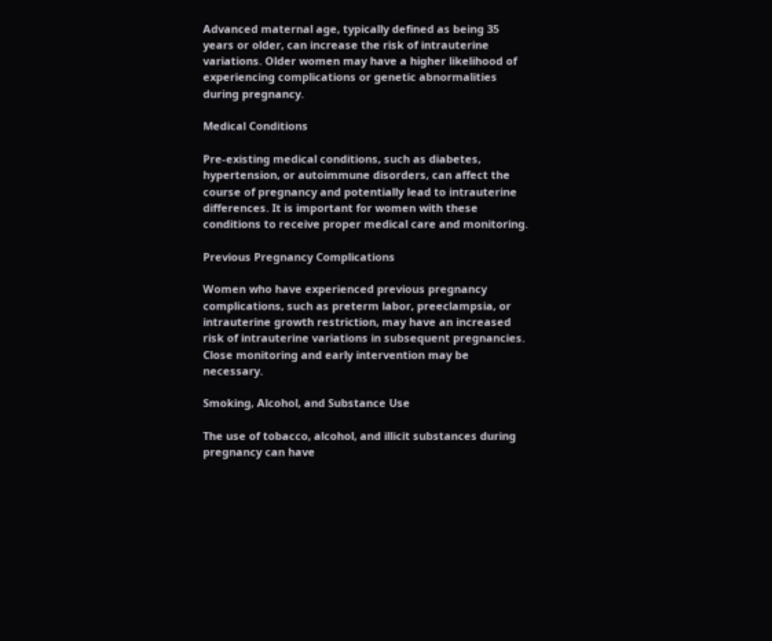Advanced maternal age, typically defined as being 35 years or older, can increase the risk of intrauterine variations. Older women may have a higher likelihood of experiencing complications or genetic abnormalities during pregnancy.

Medical Conditions

Pre-existing medical conditions, such as diabetes, hypertension, or autoimmune disorders, can affect the course of pregnancy and potentially lead to intrauterine differences. It is important for women with these conditions to receive proper medical care and monitoring.

Previous Pregnancy Complications

Women who have experienced previous pregnancy complications, such as preterm labor, preeclampsia, or intrauterine growth restriction, may have an increased risk of intrauterine variations in subsequent pregnancies. Close monitoring and early intervention may be necessary.

Smoking, Alcohol, and Substance Use

The use of tobacco, alcohol, and illicit substances during pregnancy can have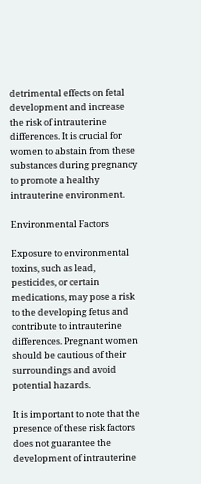detrimental effects on fetal development and increase the risk of intrauterine differences. It is crucial for women to abstain from these substances during pregnancy to promote a healthy intrauterine environment.

Environmental Factors

Exposure to environmental toxins, such as lead, pesticides, or certain medications, may pose a risk to the developing fetus and contribute to intrauterine differences. Pregnant women should be cautious of their surroundings and avoid potential hazards.

It is important to note that the presence of these risk factors does not guarantee the development of intrauterine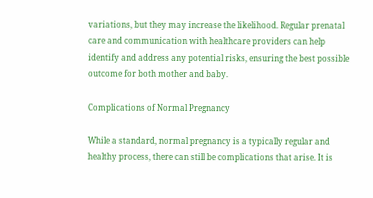variations, but they may increase the likelihood. Regular prenatal care and communication with healthcare providers can help identify and address any potential risks, ensuring the best possible outcome for both mother and baby.

Complications of Normal Pregnancy

While a standard, normal pregnancy is a typically regular and healthy process, there can still be complications that arise. It is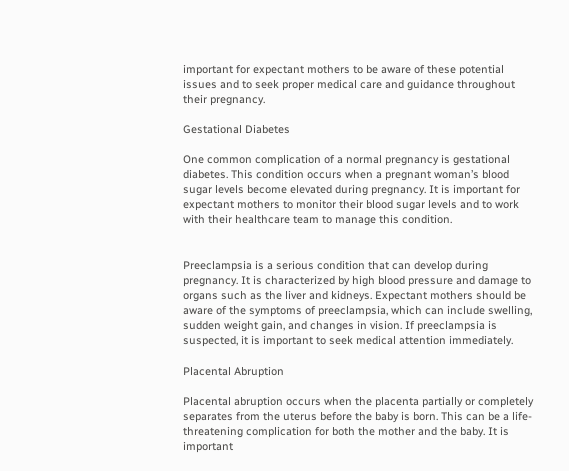important for expectant mothers to be aware of these potential issues and to seek proper medical care and guidance throughout their pregnancy.

Gestational Diabetes

One common complication of a normal pregnancy is gestational diabetes. This condition occurs when a pregnant woman’s blood sugar levels become elevated during pregnancy. It is important for expectant mothers to monitor their blood sugar levels and to work with their healthcare team to manage this condition.


Preeclampsia is a serious condition that can develop during pregnancy. It is characterized by high blood pressure and damage to organs such as the liver and kidneys. Expectant mothers should be aware of the symptoms of preeclampsia, which can include swelling, sudden weight gain, and changes in vision. If preeclampsia is suspected, it is important to seek medical attention immediately.

Placental Abruption

Placental abruption occurs when the placenta partially or completely separates from the uterus before the baby is born. This can be a life-threatening complication for both the mother and the baby. It is important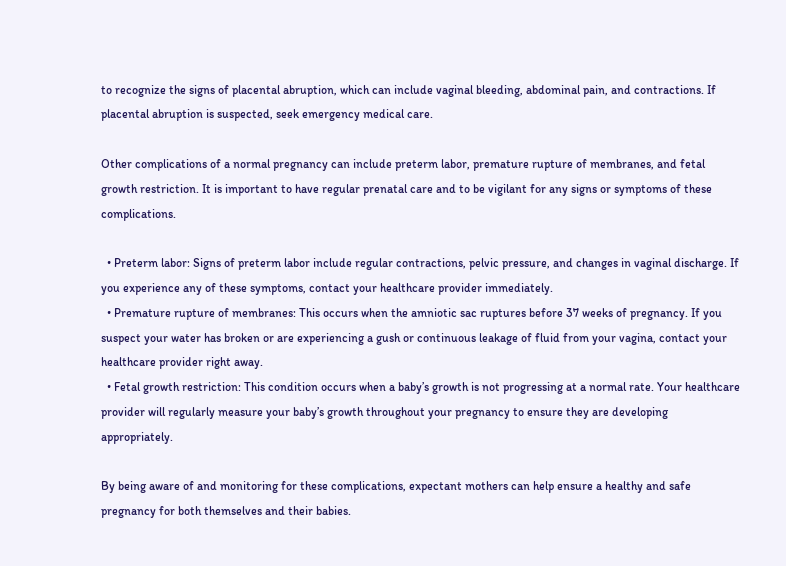to recognize the signs of placental abruption, which can include vaginal bleeding, abdominal pain, and contractions. If placental abruption is suspected, seek emergency medical care.

Other complications of a normal pregnancy can include preterm labor, premature rupture of membranes, and fetal growth restriction. It is important to have regular prenatal care and to be vigilant for any signs or symptoms of these complications.

  • Preterm labor: Signs of preterm labor include regular contractions, pelvic pressure, and changes in vaginal discharge. If you experience any of these symptoms, contact your healthcare provider immediately.
  • Premature rupture of membranes: This occurs when the amniotic sac ruptures before 37 weeks of pregnancy. If you suspect your water has broken or are experiencing a gush or continuous leakage of fluid from your vagina, contact your healthcare provider right away.
  • Fetal growth restriction: This condition occurs when a baby’s growth is not progressing at a normal rate. Your healthcare provider will regularly measure your baby’s growth throughout your pregnancy to ensure they are developing appropriately.

By being aware of and monitoring for these complications, expectant mothers can help ensure a healthy and safe pregnancy for both themselves and their babies.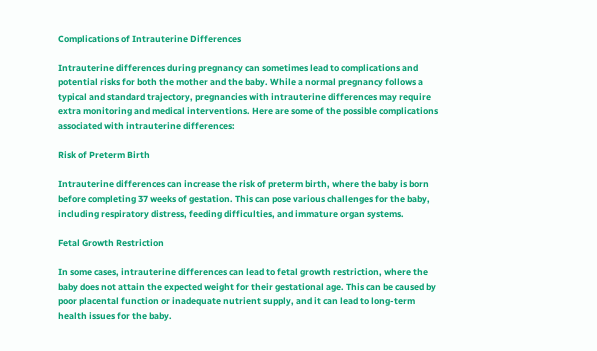Complications of Intrauterine Differences

Intrauterine differences during pregnancy can sometimes lead to complications and potential risks for both the mother and the baby. While a normal pregnancy follows a typical and standard trajectory, pregnancies with intrauterine differences may require extra monitoring and medical interventions. Here are some of the possible complications associated with intrauterine differences:

Risk of Preterm Birth

Intrauterine differences can increase the risk of preterm birth, where the baby is born before completing 37 weeks of gestation. This can pose various challenges for the baby, including respiratory distress, feeding difficulties, and immature organ systems.

Fetal Growth Restriction

In some cases, intrauterine differences can lead to fetal growth restriction, where the baby does not attain the expected weight for their gestational age. This can be caused by poor placental function or inadequate nutrient supply, and it can lead to long-term health issues for the baby.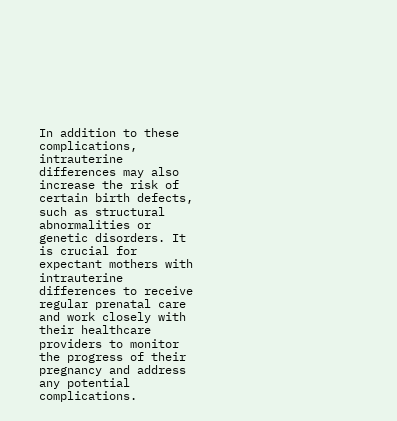In addition to these complications, intrauterine differences may also increase the risk of certain birth defects, such as structural abnormalities or genetic disorders. It is crucial for expectant mothers with intrauterine differences to receive regular prenatal care and work closely with their healthcare providers to monitor the progress of their pregnancy and address any potential complications.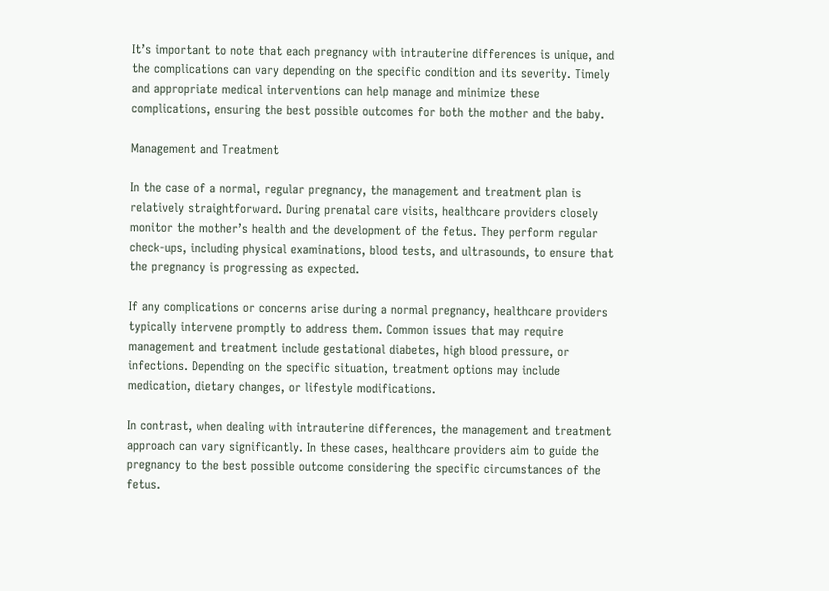It’s important to note that each pregnancy with intrauterine differences is unique, and the complications can vary depending on the specific condition and its severity. Timely and appropriate medical interventions can help manage and minimize these complications, ensuring the best possible outcomes for both the mother and the baby.

Management and Treatment

In the case of a normal, regular pregnancy, the management and treatment plan is relatively straightforward. During prenatal care visits, healthcare providers closely monitor the mother’s health and the development of the fetus. They perform regular check-ups, including physical examinations, blood tests, and ultrasounds, to ensure that the pregnancy is progressing as expected.

If any complications or concerns arise during a normal pregnancy, healthcare providers typically intervene promptly to address them. Common issues that may require management and treatment include gestational diabetes, high blood pressure, or infections. Depending on the specific situation, treatment options may include medication, dietary changes, or lifestyle modifications.

In contrast, when dealing with intrauterine differences, the management and treatment approach can vary significantly. In these cases, healthcare providers aim to guide the pregnancy to the best possible outcome considering the specific circumstances of the fetus.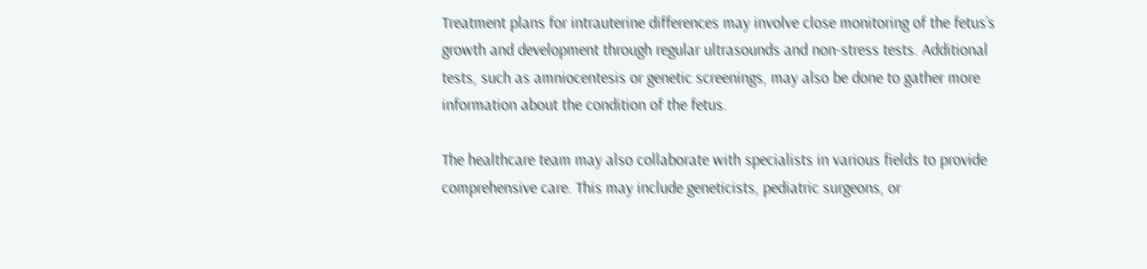Treatment plans for intrauterine differences may involve close monitoring of the fetus’s growth and development through regular ultrasounds and non-stress tests. Additional tests, such as amniocentesis or genetic screenings, may also be done to gather more information about the condition of the fetus.

The healthcare team may also collaborate with specialists in various fields to provide comprehensive care. This may include geneticists, pediatric surgeons, or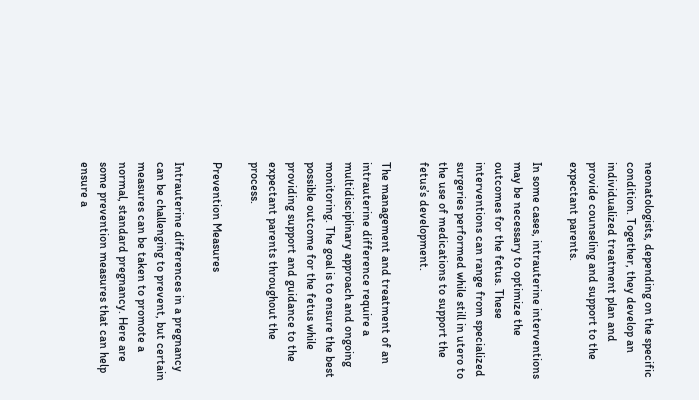neonatologists, depending on the specific condition. Together, they develop an individualized treatment plan and provide counseling and support to the expectant parents.

In some cases, intrauterine interventions may be necessary to optimize the outcomes for the fetus. These interventions can range from specialized surgeries performed while still in utero to the use of medications to support the fetus’s development.

The management and treatment of an intrauterine difference require a multidisciplinary approach and ongoing monitoring. The goal is to ensure the best possible outcome for the fetus while providing support and guidance to the expectant parents throughout the process.

Prevention Measures

Intrauterine differences in a pregnancy can be challenging to prevent, but certain measures can be taken to promote a normal, standard pregnancy. Here are some prevention measures that can help ensure a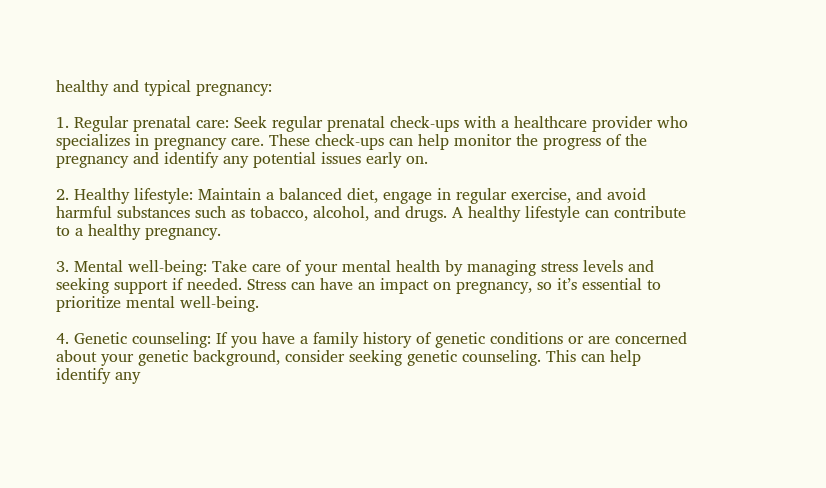healthy and typical pregnancy:

1. Regular prenatal care: Seek regular prenatal check-ups with a healthcare provider who specializes in pregnancy care. These check-ups can help monitor the progress of the pregnancy and identify any potential issues early on.

2. Healthy lifestyle: Maintain a balanced diet, engage in regular exercise, and avoid harmful substances such as tobacco, alcohol, and drugs. A healthy lifestyle can contribute to a healthy pregnancy.

3. Mental well-being: Take care of your mental health by managing stress levels and seeking support if needed. Stress can have an impact on pregnancy, so it’s essential to prioritize mental well-being.

4. Genetic counseling: If you have a family history of genetic conditions or are concerned about your genetic background, consider seeking genetic counseling. This can help identify any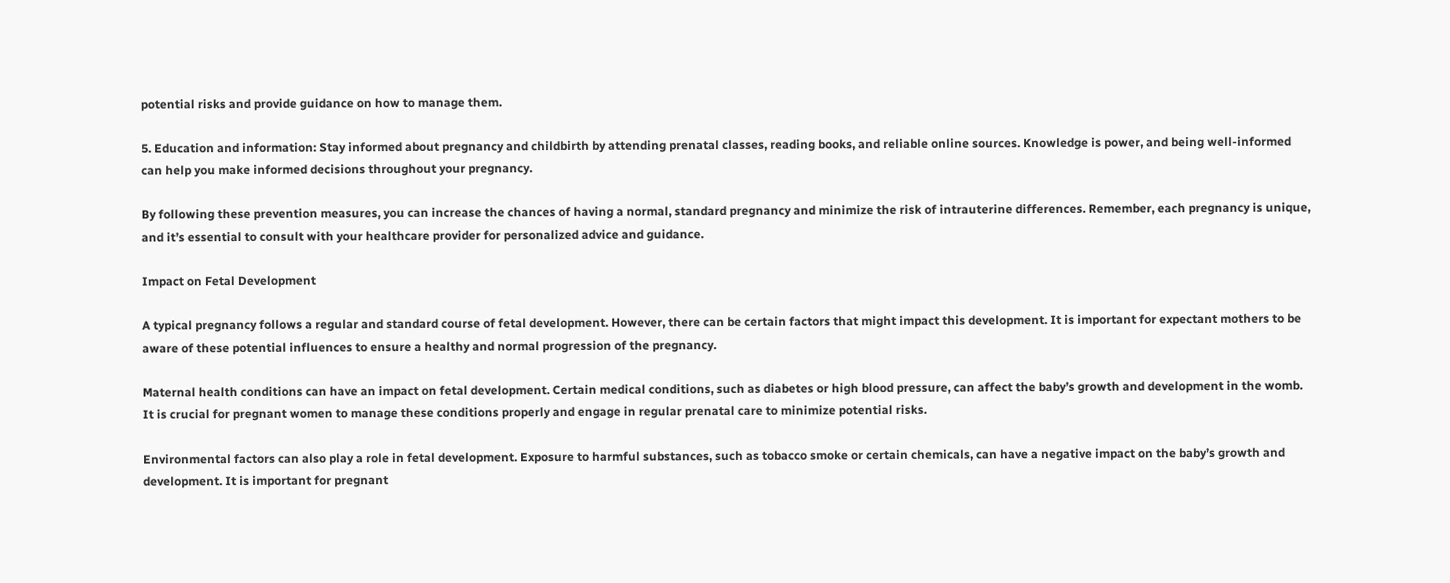potential risks and provide guidance on how to manage them.

5. Education and information: Stay informed about pregnancy and childbirth by attending prenatal classes, reading books, and reliable online sources. Knowledge is power, and being well-informed can help you make informed decisions throughout your pregnancy.

By following these prevention measures, you can increase the chances of having a normal, standard pregnancy and minimize the risk of intrauterine differences. Remember, each pregnancy is unique, and it’s essential to consult with your healthcare provider for personalized advice and guidance.

Impact on Fetal Development

A typical pregnancy follows a regular and standard course of fetal development. However, there can be certain factors that might impact this development. It is important for expectant mothers to be aware of these potential influences to ensure a healthy and normal progression of the pregnancy.

Maternal health conditions can have an impact on fetal development. Certain medical conditions, such as diabetes or high blood pressure, can affect the baby’s growth and development in the womb. It is crucial for pregnant women to manage these conditions properly and engage in regular prenatal care to minimize potential risks.

Environmental factors can also play a role in fetal development. Exposure to harmful substances, such as tobacco smoke or certain chemicals, can have a negative impact on the baby’s growth and development. It is important for pregnant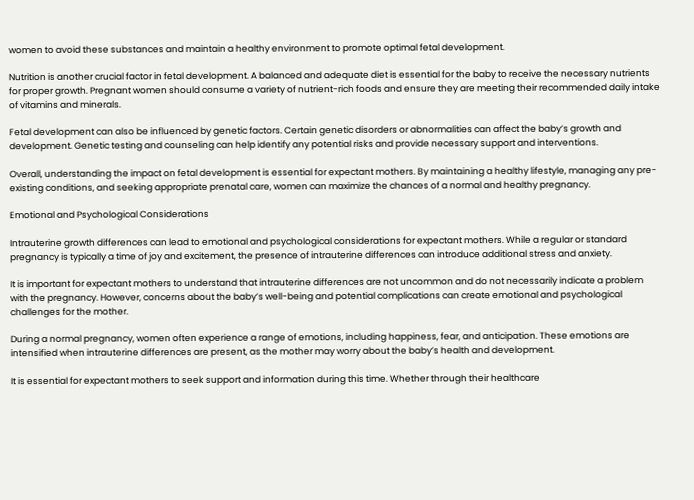women to avoid these substances and maintain a healthy environment to promote optimal fetal development.

Nutrition is another crucial factor in fetal development. A balanced and adequate diet is essential for the baby to receive the necessary nutrients for proper growth. Pregnant women should consume a variety of nutrient-rich foods and ensure they are meeting their recommended daily intake of vitamins and minerals.

Fetal development can also be influenced by genetic factors. Certain genetic disorders or abnormalities can affect the baby’s growth and development. Genetic testing and counseling can help identify any potential risks and provide necessary support and interventions.

Overall, understanding the impact on fetal development is essential for expectant mothers. By maintaining a healthy lifestyle, managing any pre-existing conditions, and seeking appropriate prenatal care, women can maximize the chances of a normal and healthy pregnancy.

Emotional and Psychological Considerations

Intrauterine growth differences can lead to emotional and psychological considerations for expectant mothers. While a regular or standard pregnancy is typically a time of joy and excitement, the presence of intrauterine differences can introduce additional stress and anxiety.

It is important for expectant mothers to understand that intrauterine differences are not uncommon and do not necessarily indicate a problem with the pregnancy. However, concerns about the baby’s well-being and potential complications can create emotional and psychological challenges for the mother.

During a normal pregnancy, women often experience a range of emotions, including happiness, fear, and anticipation. These emotions are intensified when intrauterine differences are present, as the mother may worry about the baby’s health and development.

It is essential for expectant mothers to seek support and information during this time. Whether through their healthcare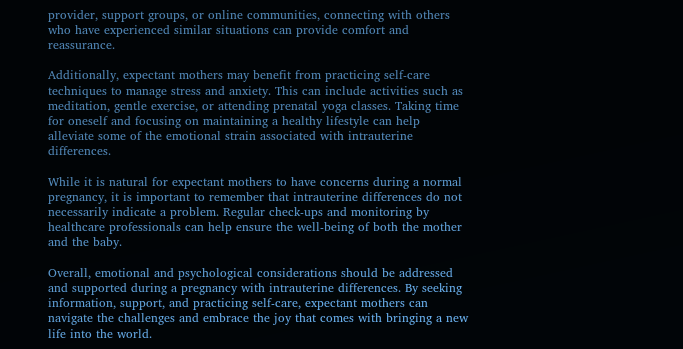provider, support groups, or online communities, connecting with others who have experienced similar situations can provide comfort and reassurance.

Additionally, expectant mothers may benefit from practicing self-care techniques to manage stress and anxiety. This can include activities such as meditation, gentle exercise, or attending prenatal yoga classes. Taking time for oneself and focusing on maintaining a healthy lifestyle can help alleviate some of the emotional strain associated with intrauterine differences.

While it is natural for expectant mothers to have concerns during a normal pregnancy, it is important to remember that intrauterine differences do not necessarily indicate a problem. Regular check-ups and monitoring by healthcare professionals can help ensure the well-being of both the mother and the baby.

Overall, emotional and psychological considerations should be addressed and supported during a pregnancy with intrauterine differences. By seeking information, support, and practicing self-care, expectant mothers can navigate the challenges and embrace the joy that comes with bringing a new life into the world.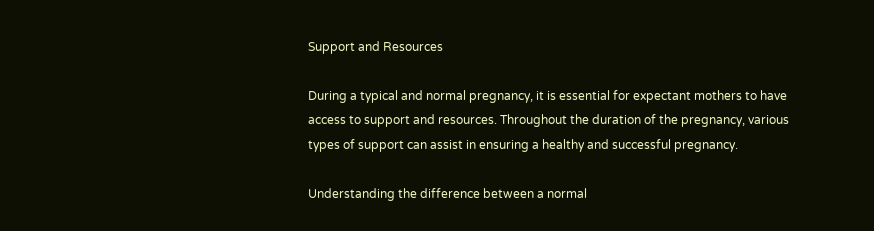Support and Resources

During a typical and normal pregnancy, it is essential for expectant mothers to have access to support and resources. Throughout the duration of the pregnancy, various types of support can assist in ensuring a healthy and successful pregnancy.

Understanding the difference between a normal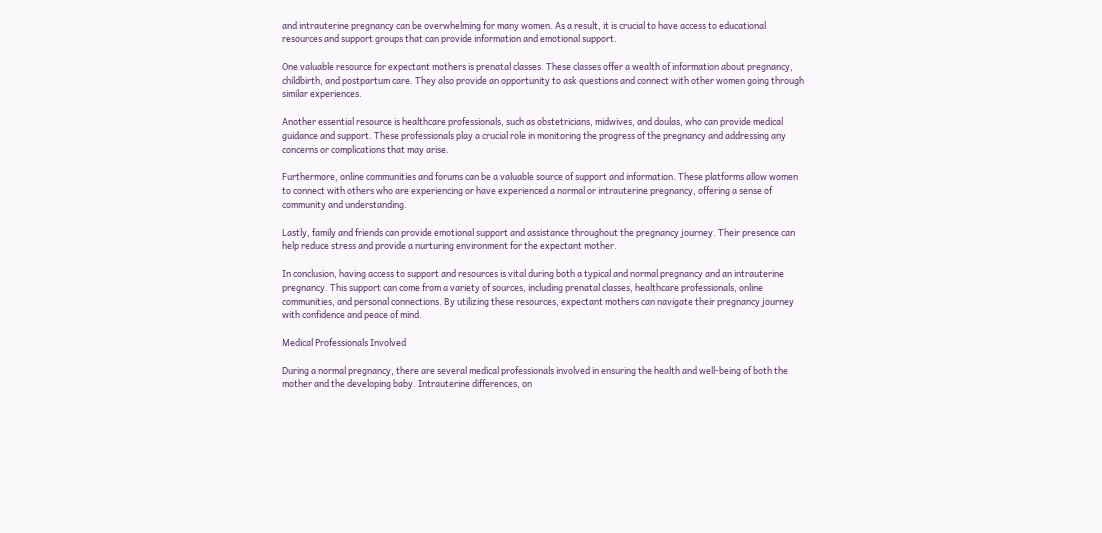and intrauterine pregnancy can be overwhelming for many women. As a result, it is crucial to have access to educational resources and support groups that can provide information and emotional support.

One valuable resource for expectant mothers is prenatal classes. These classes offer a wealth of information about pregnancy, childbirth, and postpartum care. They also provide an opportunity to ask questions and connect with other women going through similar experiences.

Another essential resource is healthcare professionals, such as obstetricians, midwives, and doulas, who can provide medical guidance and support. These professionals play a crucial role in monitoring the progress of the pregnancy and addressing any concerns or complications that may arise.

Furthermore, online communities and forums can be a valuable source of support and information. These platforms allow women to connect with others who are experiencing or have experienced a normal or intrauterine pregnancy, offering a sense of community and understanding.

Lastly, family and friends can provide emotional support and assistance throughout the pregnancy journey. Their presence can help reduce stress and provide a nurturing environment for the expectant mother.

In conclusion, having access to support and resources is vital during both a typical and normal pregnancy and an intrauterine pregnancy. This support can come from a variety of sources, including prenatal classes, healthcare professionals, online communities, and personal connections. By utilizing these resources, expectant mothers can navigate their pregnancy journey with confidence and peace of mind.

Medical Professionals Involved

During a normal pregnancy, there are several medical professionals involved in ensuring the health and well-being of both the mother and the developing baby. Intrauterine differences, on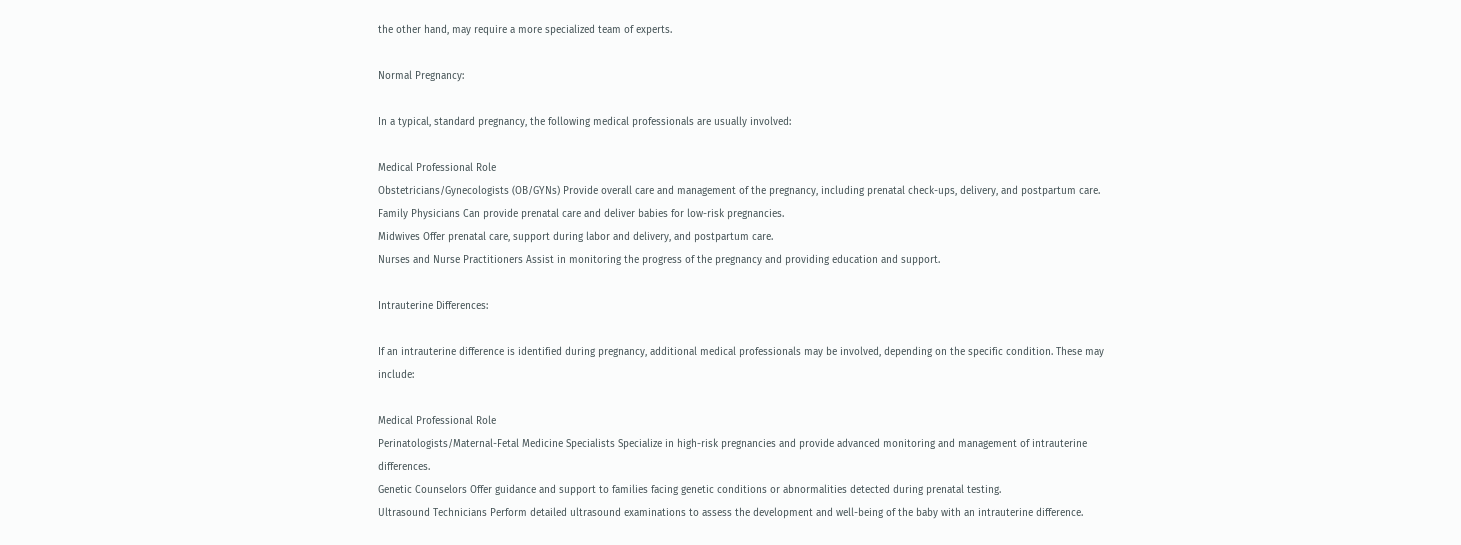the other hand, may require a more specialized team of experts.

Normal Pregnancy:

In a typical, standard pregnancy, the following medical professionals are usually involved:

Medical Professional Role
Obstetricians/Gynecologists (OB/GYNs) Provide overall care and management of the pregnancy, including prenatal check-ups, delivery, and postpartum care.
Family Physicians Can provide prenatal care and deliver babies for low-risk pregnancies.
Midwives Offer prenatal care, support during labor and delivery, and postpartum care.
Nurses and Nurse Practitioners Assist in monitoring the progress of the pregnancy and providing education and support.

Intrauterine Differences:

If an intrauterine difference is identified during pregnancy, additional medical professionals may be involved, depending on the specific condition. These may include:

Medical Professional Role
Perinatologists/Maternal-Fetal Medicine Specialists Specialize in high-risk pregnancies and provide advanced monitoring and management of intrauterine differences.
Genetic Counselors Offer guidance and support to families facing genetic conditions or abnormalities detected during prenatal testing.
Ultrasound Technicians Perform detailed ultrasound examinations to assess the development and well-being of the baby with an intrauterine difference.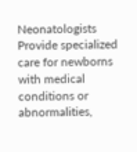Neonatologists Provide specialized care for newborns with medical conditions or abnormalities,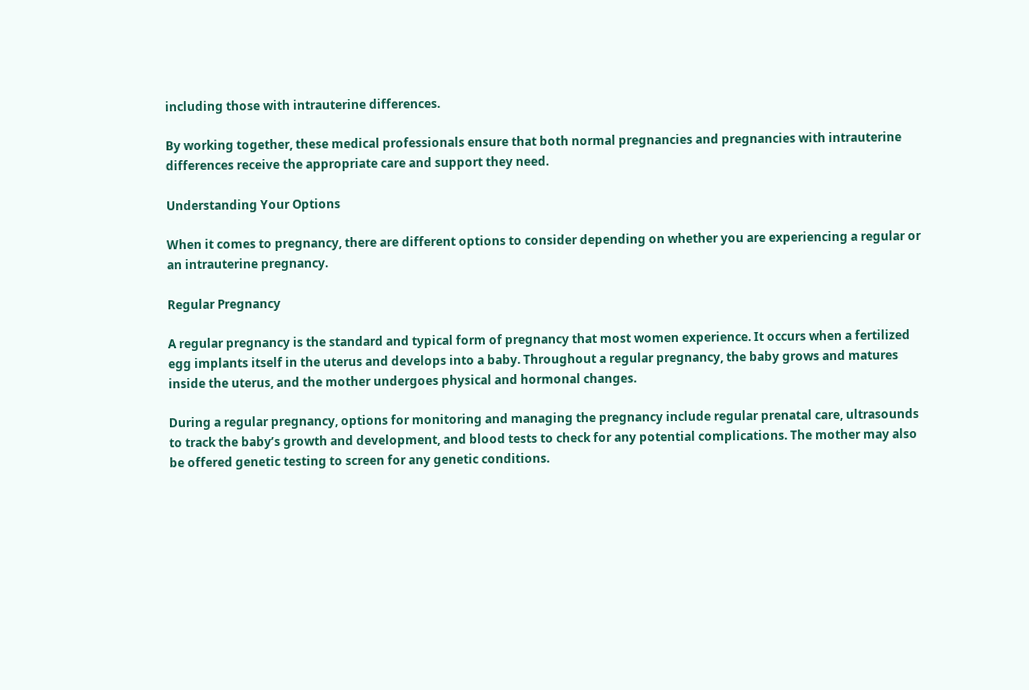including those with intrauterine differences.

By working together, these medical professionals ensure that both normal pregnancies and pregnancies with intrauterine differences receive the appropriate care and support they need.

Understanding Your Options

When it comes to pregnancy, there are different options to consider depending on whether you are experiencing a regular or an intrauterine pregnancy.

Regular Pregnancy

A regular pregnancy is the standard and typical form of pregnancy that most women experience. It occurs when a fertilized egg implants itself in the uterus and develops into a baby. Throughout a regular pregnancy, the baby grows and matures inside the uterus, and the mother undergoes physical and hormonal changes.

During a regular pregnancy, options for monitoring and managing the pregnancy include regular prenatal care, ultrasounds to track the baby’s growth and development, and blood tests to check for any potential complications. The mother may also be offered genetic testing to screen for any genetic conditions.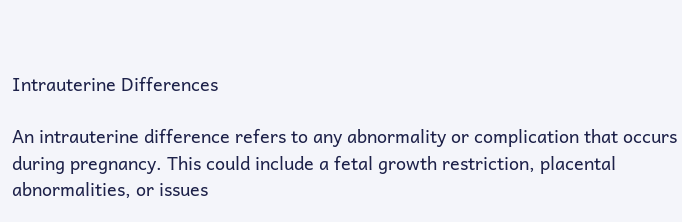Intrauterine Differences

An intrauterine difference refers to any abnormality or complication that occurs during pregnancy. This could include a fetal growth restriction, placental abnormalities, or issues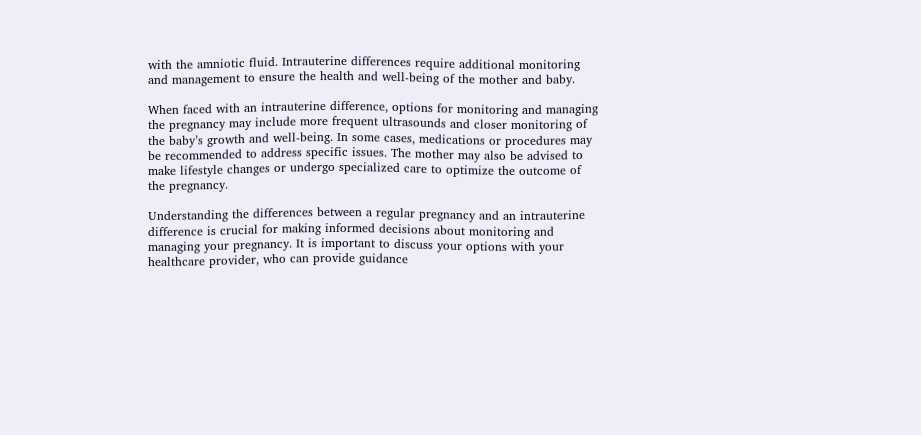with the amniotic fluid. Intrauterine differences require additional monitoring and management to ensure the health and well-being of the mother and baby.

When faced with an intrauterine difference, options for monitoring and managing the pregnancy may include more frequent ultrasounds and closer monitoring of the baby’s growth and well-being. In some cases, medications or procedures may be recommended to address specific issues. The mother may also be advised to make lifestyle changes or undergo specialized care to optimize the outcome of the pregnancy.

Understanding the differences between a regular pregnancy and an intrauterine difference is crucial for making informed decisions about monitoring and managing your pregnancy. It is important to discuss your options with your healthcare provider, who can provide guidance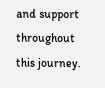and support throughout this journey.